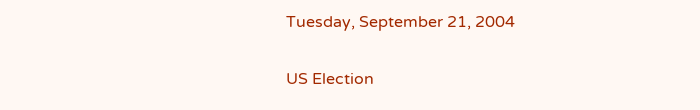Tuesday, September 21, 2004

US Election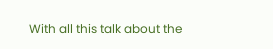With all this talk about the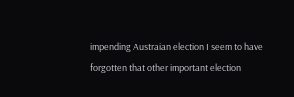impending Austraian election I seem to have forgotten that other important election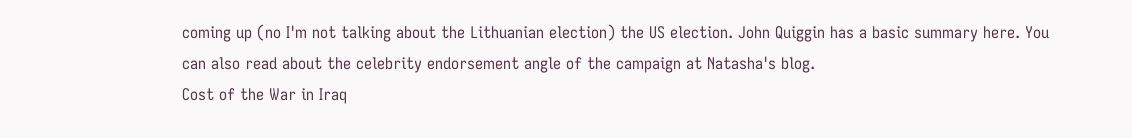coming up (no I'm not talking about the Lithuanian election) the US election. John Quiggin has a basic summary here. You can also read about the celebrity endorsement angle of the campaign at Natasha's blog.
Cost of the War in Iraq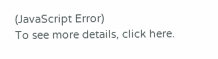(JavaScript Error)
To see more details, click here.